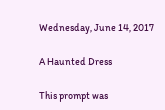Wednesday, June 14, 2017

A Haunted Dress

This prompt was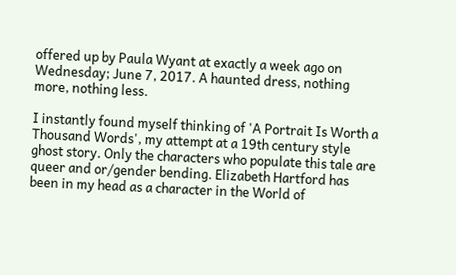offered up by Paula Wyant at exactly a week ago on Wednesday; June 7, 2017. A haunted dress, nothing more, nothing less.

I instantly found myself thinking of 'A Portrait Is Worth a Thousand Words', my attempt at a 19th century style ghost story. Only the characters who populate this tale are queer and or/gender bending. Elizabeth Hartford has been in my head as a character in the World of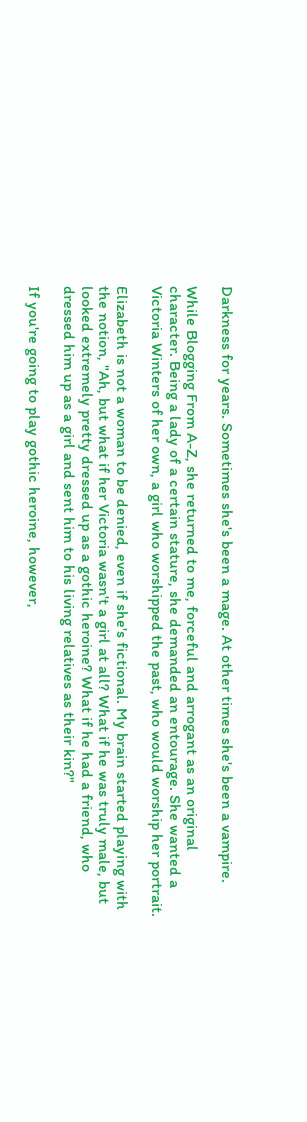Darkness for years. Sometimes she's been a mage. At other times she's been a vampire.

While Blogging From A-Z, she returned to me, forceful and arrogant as an original character. Being a lady of a certain stature, she demanded an entourage. She wanted a Victoria Winters of her own, a girl who worshipped the past, who would worship her portrait.

Elizabeth is not a woman to be denied, even if she's fictional. My brain started playing with the notion, "Ah, but what if her Victoria wasn't a girl at all? What if he was truly male, but looked extremely pretty dressed up as a gothic heroine? What if he had a friend, who dressed him up as a girl and sent him to his living relatives as their kin?"

If you're going to play gothic heroine, however,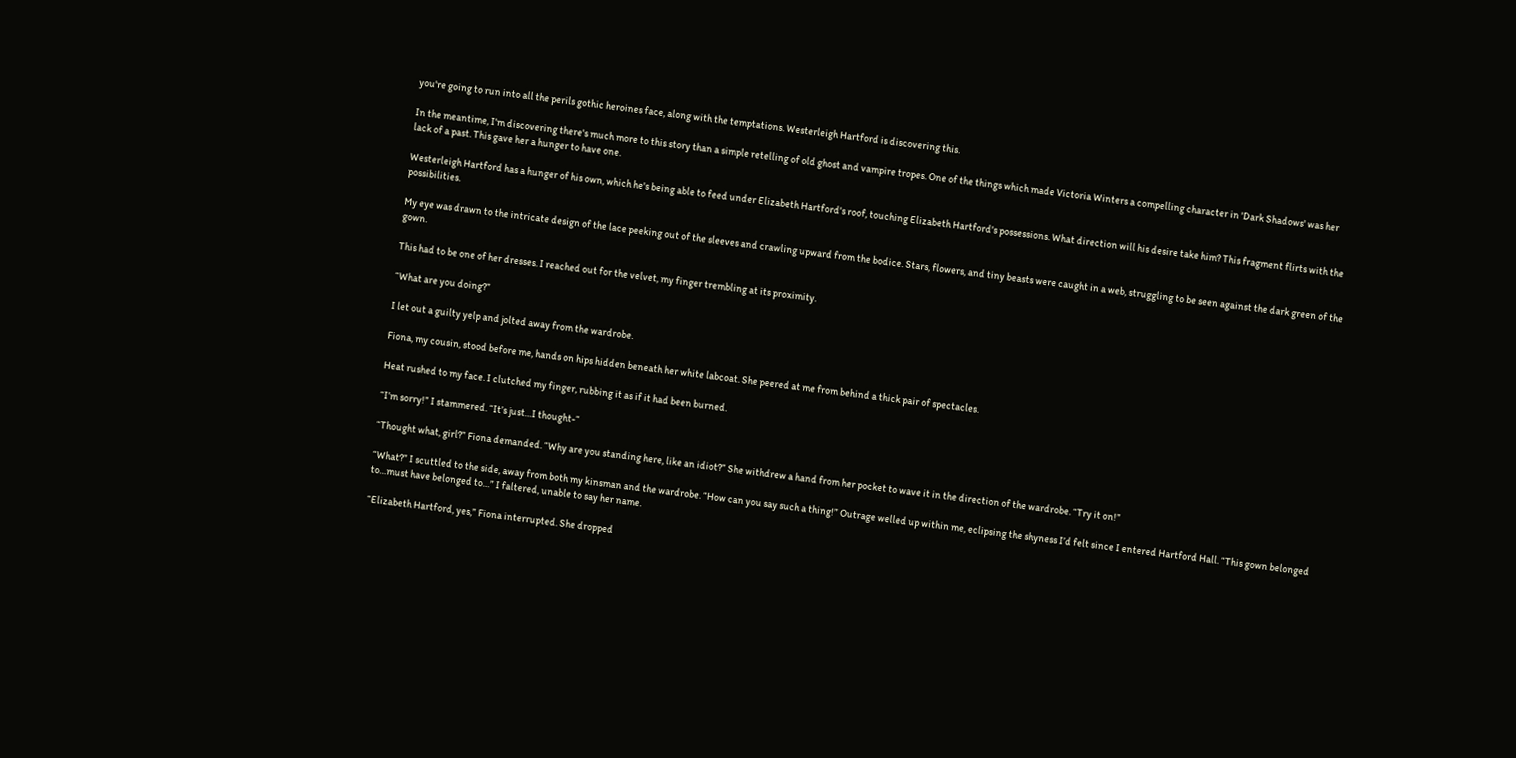you're going to run into all the perils gothic heroines face, along with the temptations. Westerleigh Hartford is discovering this.

In the meantime, I'm discovering there's much more to this story than a simple retelling of old ghost and vampire tropes. One of the things which made Victoria Winters a compelling character in 'Dark Shadows' was her lack of a past. This gave her a hunger to have one.

Westerleigh Hartford has a hunger of his own, which he's being able to feed under Elizabeth Hartford's roof, touching Elizabeth Hartford's possessions. What direction will his desire take him? This fragment flirts with the possibilities.

My eye was drawn to the intricate design of the lace peeking out of the sleeves and crawling upward from the bodice. Stars, flowers, and tiny beasts were caught in a web, struggling to be seen against the dark green of the gown.

This had to be one of her dresses. I reached out for the velvet, my finger trembling at its proximity.

“What are you doing?”

I let out a guilty yelp and jolted away from the wardrobe.

Fiona, my cousin, stood before me, hands on hips hidden beneath her white labcoat. She peered at me from behind a thick pair of spectacles.

Heat rushed to my face. I clutched my finger, rubbing it as if it had been burned.

“I’m sorry!” I stammered. “It’s just…I thought-“

“Thought what, girl?” Fiona demanded. “Why are you standing here, like an idiot?” She withdrew a hand from her pocket to wave it in the direction of the wardrobe. “Try it on!”

“What?” I scuttled to the side, away from both my kinsman and the wardrobe. “How can you say such a thing!” Outrage welled up within me, eclipsing the shyness I’d felt since I entered Hartford Hall. “This gown belonged to…must have belonged to…” I faltered, unable to say her name.

“Elizabeth Hartford, yes,” Fiona interrupted. She dropped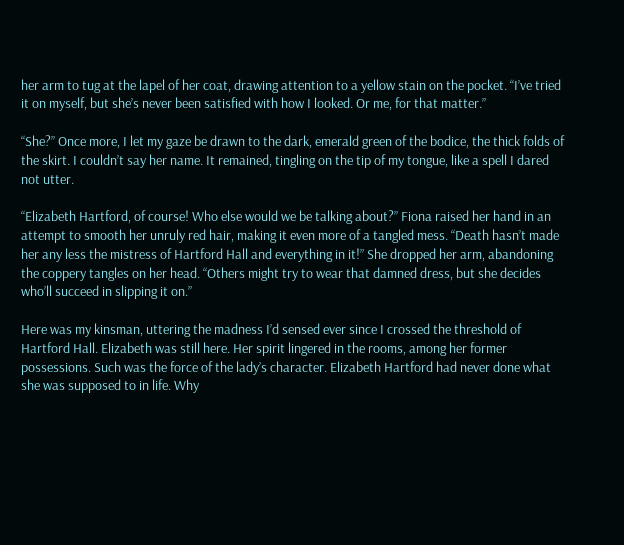her arm to tug at the lapel of her coat, drawing attention to a yellow stain on the pocket. “I’ve tried it on myself, but she’s never been satisfied with how I looked. Or me, for that matter.”

“She?” Once more, I let my gaze be drawn to the dark, emerald green of the bodice, the thick folds of the skirt. I couldn’t say her name. It remained, tingling on the tip of my tongue, like a spell I dared not utter.

“Elizabeth Hartford, of course! Who else would we be talking about?” Fiona raised her hand in an attempt to smooth her unruly red hair, making it even more of a tangled mess. “Death hasn’t made her any less the mistress of Hartford Hall and everything in it!” She dropped her arm, abandoning the coppery tangles on her head. “Others might try to wear that damned dress, but she decides who’ll succeed in slipping it on.”

Here was my kinsman, uttering the madness I’d sensed ever since I crossed the threshold of Hartford Hall. Elizabeth was still here. Her spirit lingered in the rooms, among her former possessions. Such was the force of the lady’s character. Elizabeth Hartford had never done what she was supposed to in life. Why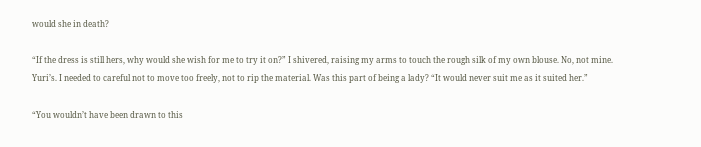would she in death?

“If the dress is still hers, why would she wish for me to try it on?” I shivered, raising my arms to touch the rough silk of my own blouse. No, not mine. Yuri’s. I needed to careful not to move too freely, not to rip the material. Was this part of being a lady? “It would never suit me as it suited her.”

“You wouldn’t have been drawn to this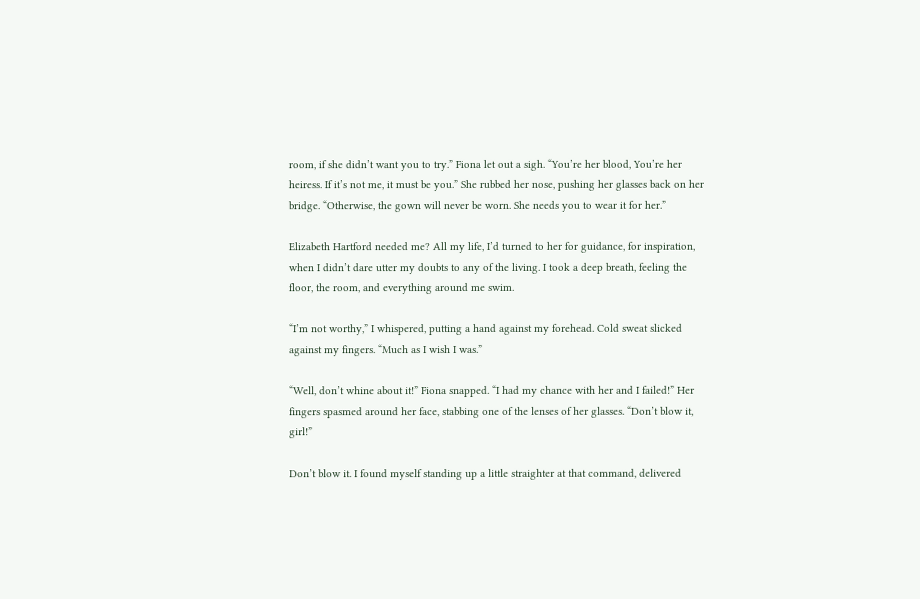room, if she didn’t want you to try.” Fiona let out a sigh. “You’re her blood, You’re her heiress. If it’s not me, it must be you.” She rubbed her nose, pushing her glasses back on her bridge. “Otherwise, the gown will never be worn. She needs you to wear it for her.”

Elizabeth Hartford needed me? All my life, I’d turned to her for guidance, for inspiration, when I didn’t dare utter my doubts to any of the living. I took a deep breath, feeling the floor, the room, and everything around me swim.

“I’m not worthy,” I whispered, putting a hand against my forehead. Cold sweat slicked against my fingers. “Much as I wish I was.”

“Well, don’t whine about it!” Fiona snapped. “I had my chance with her and I failed!” Her fingers spasmed around her face, stabbing one of the lenses of her glasses. “Don’t blow it, girl!”

Don’t blow it. I found myself standing up a little straighter at that command, delivered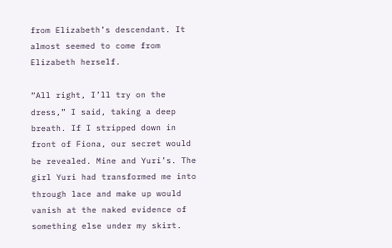from Elizabeth’s descendant. It almost seemed to come from Elizabeth herself.

“All right, I’ll try on the dress,” I said, taking a deep breath. If I stripped down in front of Fiona, our secret would be revealed. Mine and Yuri’s. The girl Yuri had transformed me into through lace and make up would vanish at the naked evidence of something else under my skirt.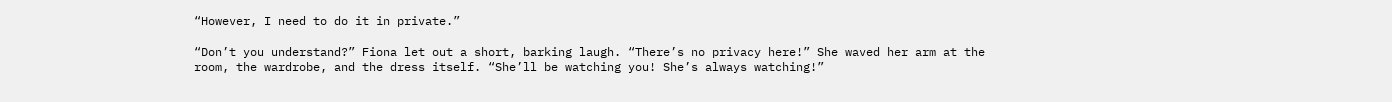“However, I need to do it in private.”

“Don’t you understand?” Fiona let out a short, barking laugh. “There’s no privacy here!” She waved her arm at the room, the wardrobe, and the dress itself. “She’ll be watching you! She’s always watching!”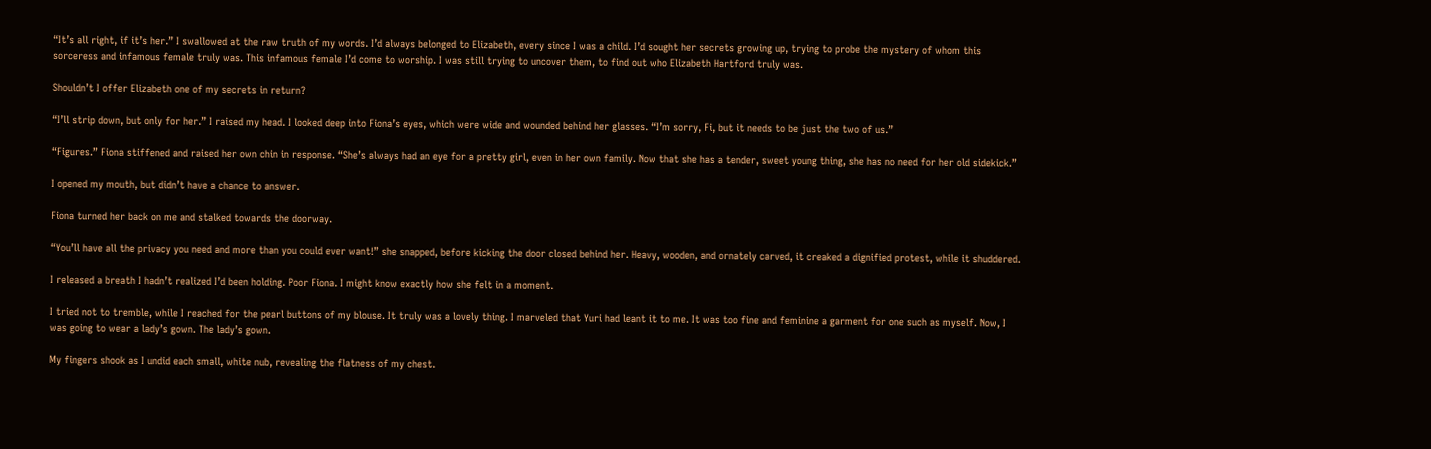“It’s all right, if it’s her.” I swallowed at the raw truth of my words. I’d always belonged to Elizabeth, every since I was a child. I’d sought her secrets growing up, trying to probe the mystery of whom this sorceress and infamous female truly was. This infamous female I’d come to worship. I was still trying to uncover them, to find out who Elizabeth Hartford truly was.

Shouldn’t I offer Elizabeth one of my secrets in return?

“I’ll strip down, but only for her.” I raised my head. I looked deep into Fiona’s eyes, which were wide and wounded behind her glasses. “I’m sorry, Fi, but it needs to be just the two of us.”

“Figures.” Fiona stiffened and raised her own chin in response. “She’s always had an eye for a pretty girl, even in her own family. Now that she has a tender, sweet young thing, she has no need for her old sidekick.”

I opened my mouth, but didn’t have a chance to answer.

Fiona turned her back on me and stalked towards the doorway.

“You’ll have all the privacy you need and more than you could ever want!” she snapped, before kicking the door closed behind her. Heavy, wooden, and ornately carved, it creaked a dignified protest, while it shuddered.

I released a breath I hadn’t realized I’d been holding. Poor Fiona. I might know exactly how she felt in a moment.

I tried not to tremble, while I reached for the pearl buttons of my blouse. It truly was a lovely thing. I marveled that Yuri had leant it to me. It was too fine and feminine a garment for one such as myself. Now, I was going to wear a lady’s gown. The lady’s gown.

My fingers shook as I undid each small, white nub, revealing the flatness of my chest.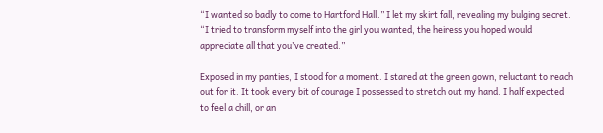“I wanted so badly to come to Hartford Hall.” I let my skirt fall, revealing my bulging secret. “I tried to transform myself into the girl you wanted, the heiress you hoped would appreciate all that you’ve created.”

Exposed in my panties, I stood for a moment. I stared at the green gown, reluctant to reach out for it. It took every bit of courage I possessed to stretch out my hand. I half expected to feel a chill, or an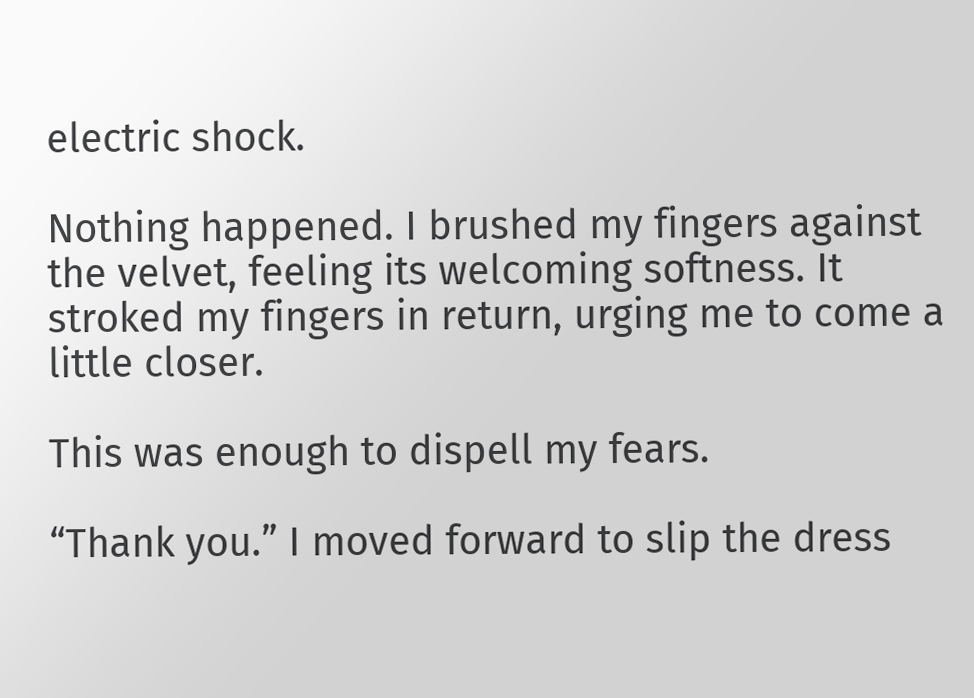electric shock.

Nothing happened. I brushed my fingers against the velvet, feeling its welcoming softness. It stroked my fingers in return, urging me to come a little closer.

This was enough to dispell my fears.

“Thank you.” I moved forward to slip the dress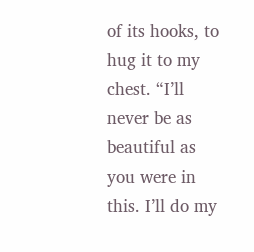of its hooks, to hug it to my chest. “I’ll never be as beautiful as you were in this. I’ll do my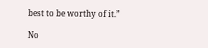best to be worthy of it.”

No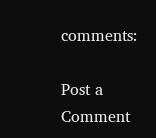comments:

Post a Comment